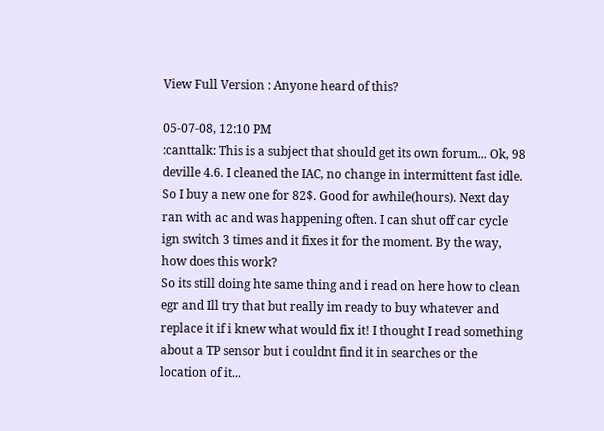View Full Version : Anyone heard of this?

05-07-08, 12:10 PM
:canttalk: This is a subject that should get its own forum... Ok, 98 deville 4.6. I cleaned the IAC, no change in intermittent fast idle. So I buy a new one for 82$. Good for awhile(hours). Next day ran with ac and was happening often. I can shut off car cycle ign switch 3 times and it fixes it for the moment. By the way, how does this work?
So its still doing hte same thing and i read on here how to clean egr and Ill try that but really im ready to buy whatever and replace it if i knew what would fix it! I thought I read something about a TP sensor but i couldnt find it in searches or the location of it...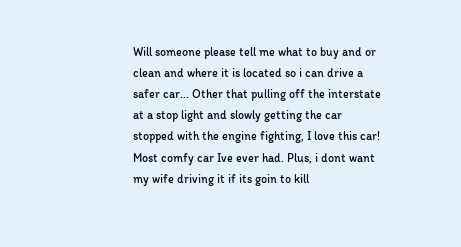Will someone please tell me what to buy and or clean and where it is located so i can drive a safer car... Other that pulling off the interstate at a stop light and slowly getting the car stopped with the engine fighting, I love this car! Most comfy car Ive ever had. Plus, i dont want my wife driving it if its goin to kill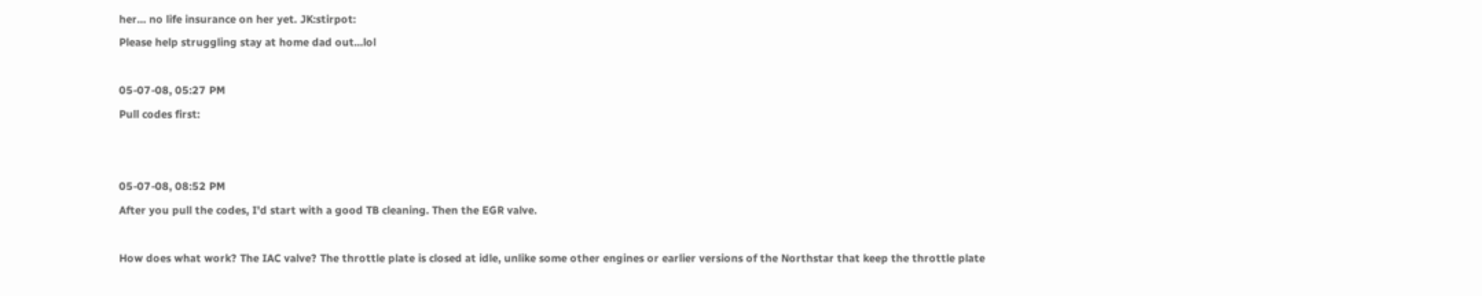her... no life insurance on her yet. JK:stirpot:
Please help struggling stay at home dad out...lol

05-07-08, 05:27 PM
Pull codes first:


05-07-08, 08:52 PM
After you pull the codes, I'd start with a good TB cleaning. Then the EGR valve.

How does what work? The IAC valve? The throttle plate is closed at idle, unlike some other engines or earlier versions of the Northstar that keep the throttle plate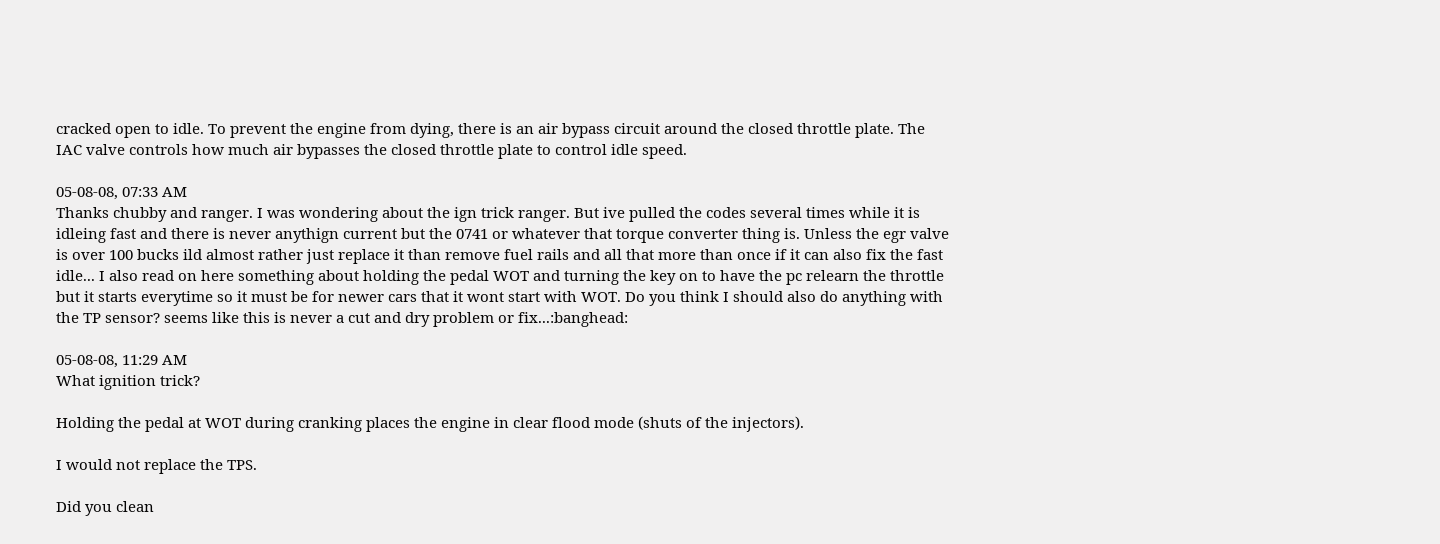cracked open to idle. To prevent the engine from dying, there is an air bypass circuit around the closed throttle plate. The IAC valve controls how much air bypasses the closed throttle plate to control idle speed.

05-08-08, 07:33 AM
Thanks chubby and ranger. I was wondering about the ign trick ranger. But ive pulled the codes several times while it is idleing fast and there is never anythign current but the 0741 or whatever that torque converter thing is. Unless the egr valve is over 100 bucks ild almost rather just replace it than remove fuel rails and all that more than once if it can also fix the fast idle... I also read on here something about holding the pedal WOT and turning the key on to have the pc relearn the throttle but it starts everytime so it must be for newer cars that it wont start with WOT. Do you think I should also do anything with the TP sensor? seems like this is never a cut and dry problem or fix...:banghead:

05-08-08, 11:29 AM
What ignition trick?

Holding the pedal at WOT during cranking places the engine in clear flood mode (shuts of the injectors).

I would not replace the TPS.

Did you clean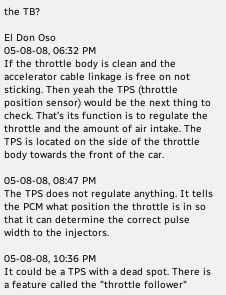the TB?

El Don Oso
05-08-08, 06:32 PM
If the throttle body is clean and the accelerator cable linkage is free on not sticking. Then yeah the TPS (throttle position sensor) would be the next thing to check. That’s its function is to regulate the throttle and the amount of air intake. The TPS is located on the side of the throttle body towards the front of the car.

05-08-08, 08:47 PM
The TPS does not regulate anything. It tells the PCM what position the throttle is in so that it can determine the correct pulse width to the injectors.

05-08-08, 10:36 PM
It could be a TPS with a dead spot. There is a feature called the "throttle follower"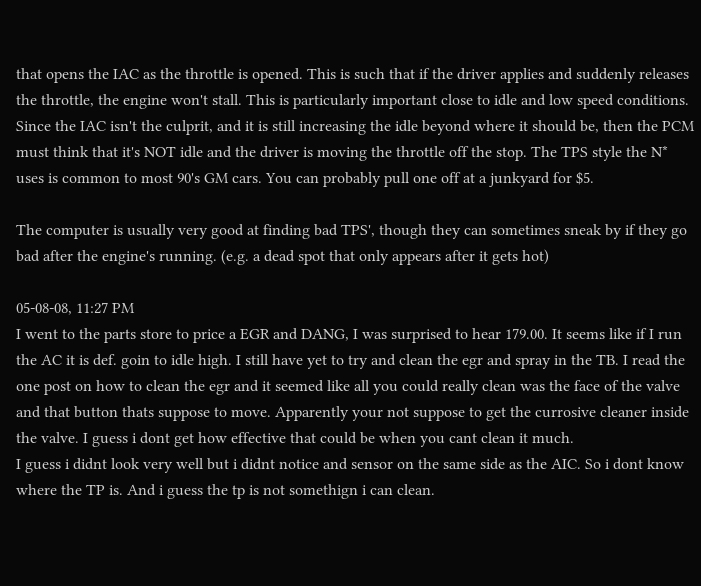that opens the IAC as the throttle is opened. This is such that if the driver applies and suddenly releases the throttle, the engine won't stall. This is particularly important close to idle and low speed conditions. Since the IAC isn't the culprit, and it is still increasing the idle beyond where it should be, then the PCM must think that it's NOT idle and the driver is moving the throttle off the stop. The TPS style the N* uses is common to most 90's GM cars. You can probably pull one off at a junkyard for $5.

The computer is usually very good at finding bad TPS', though they can sometimes sneak by if they go bad after the engine's running. (e.g. a dead spot that only appears after it gets hot)

05-08-08, 11:27 PM
I went to the parts store to price a EGR and DANG, I was surprised to hear 179.00. It seems like if I run the AC it is def. goin to idle high. I still have yet to try and clean the egr and spray in the TB. I read the one post on how to clean the egr and it seemed like all you could really clean was the face of the valve and that button thats suppose to move. Apparently your not suppose to get the currosive cleaner inside the valve. I guess i dont get how effective that could be when you cant clean it much.
I guess i didnt look very well but i didnt notice and sensor on the same side as the AIC. So i dont know where the TP is. And i guess the tp is not somethign i can clean.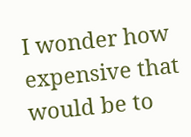I wonder how expensive that would be to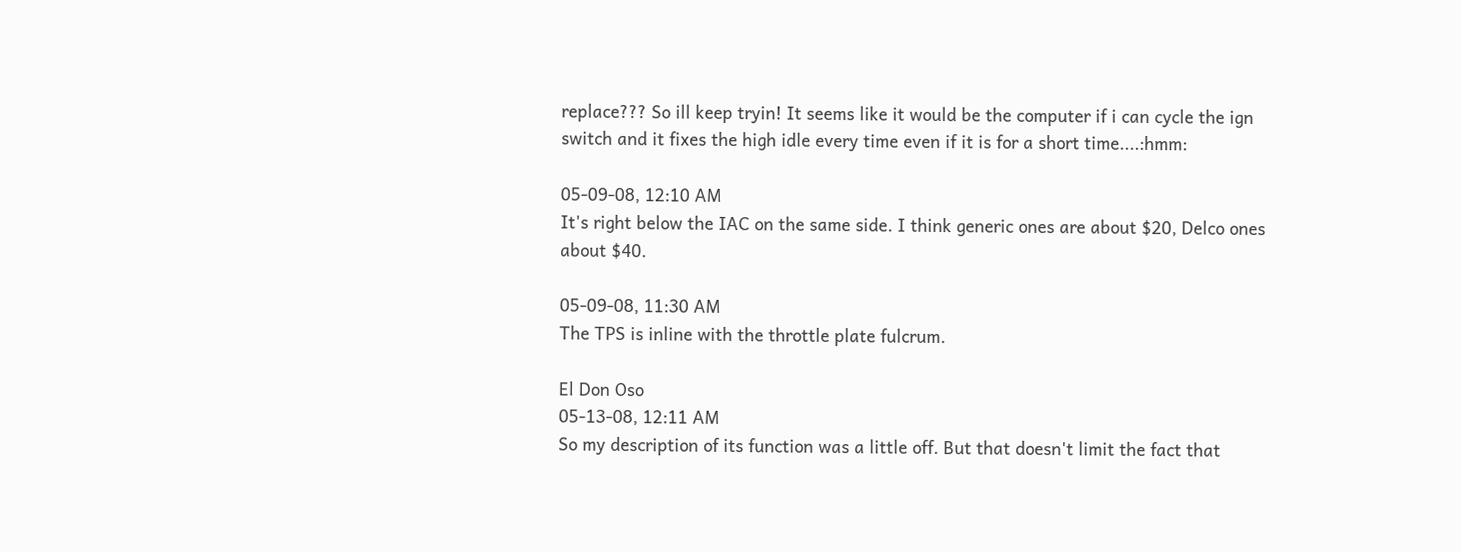replace??? So ill keep tryin! It seems like it would be the computer if i can cycle the ign switch and it fixes the high idle every time even if it is for a short time....:hmm:

05-09-08, 12:10 AM
It's right below the IAC on the same side. I think generic ones are about $20, Delco ones about $40.

05-09-08, 11:30 AM
The TPS is inline with the throttle plate fulcrum.

El Don Oso
05-13-08, 12:11 AM
So my description of its function was a little off. But that doesn't limit the fact that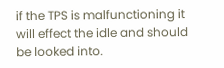if the TPS is malfunctioning it will effect the idle and should be looked into.